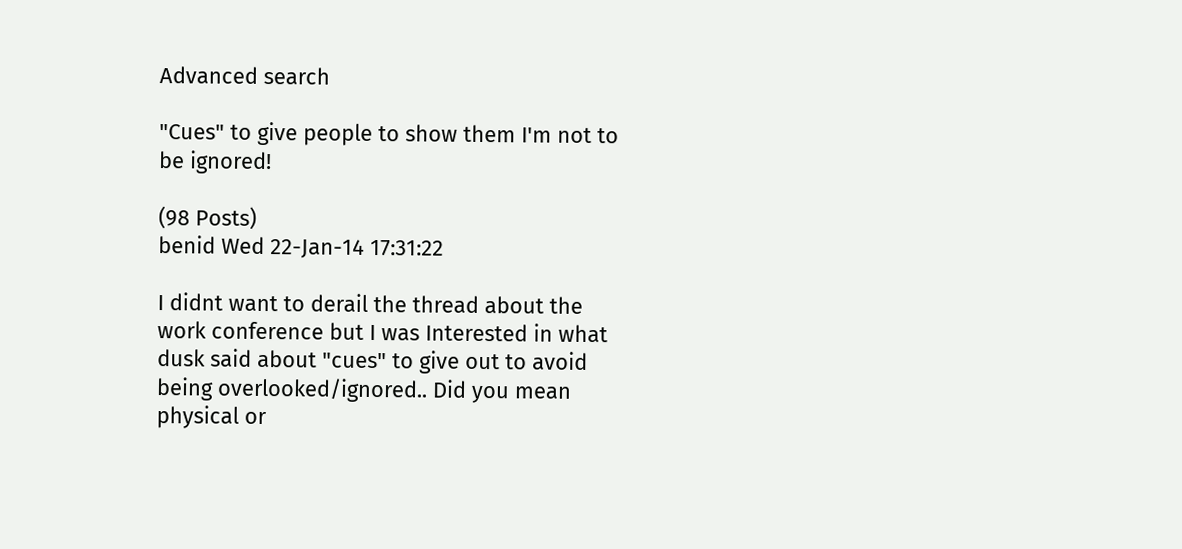Advanced search

"Cues" to give people to show them I'm not to be ignored!

(98 Posts)
benid Wed 22-Jan-14 17:31:22

I didnt want to derail the thread about the work conference but I was Interested in what dusk said about "cues" to give out to avoid being overlooked/ignored.. Did you mean physical or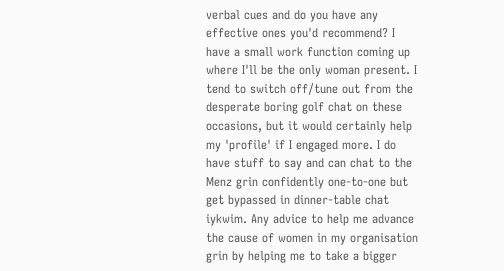verbal cues and do you have any effective ones you'd recommend? I have a small work function coming up where I'll be the only woman present. I tend to switch off/tune out from the desperate boring golf chat on these occasions, but it would certainly help my 'profile' if I engaged more. I do have stuff to say and can chat to the Menz grin confidently one-to-one but get bypassed in dinner-table chat iykwim. Any advice to help me advance the cause of women in my organisation grin by helping me to take a bigger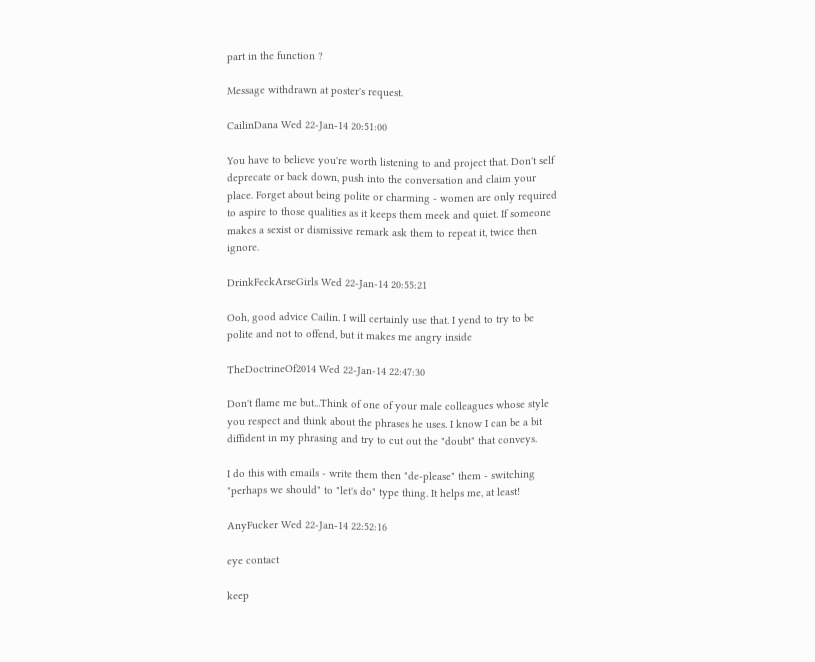part in the function ?

Message withdrawn at poster's request.

CailinDana Wed 22-Jan-14 20:51:00

You have to believe you're worth listening to and project that. Don't self deprecate or back down, push into the conversation and claim your place. Forget about being polite or charming - women are only required to aspire to those qualities as it keeps them meek and quiet. If someone makes a sexist or dismissive remark ask them to repeat it, twice then ignore.

DrinkFeckArseGirls Wed 22-Jan-14 20:55:21

Ooh, good advice Cailin. I will certainly use that. I yend to try to be polite and not to offend, but it makes me angry inside

TheDoctrineOf2014 Wed 22-Jan-14 22:47:30

Don't flame me but...Think of one of your male colleagues whose style you respect and think about the phrases he uses. I know I can be a bit diffident in my phrasing and try to cut out the "doubt" that conveys.

I do this with emails - write them then "de-please" them - switching "perhaps we should" to "let's do" type thing. It helps me, at least!

AnyFucker Wed 22-Jan-14 22:52:16

eye contact

keep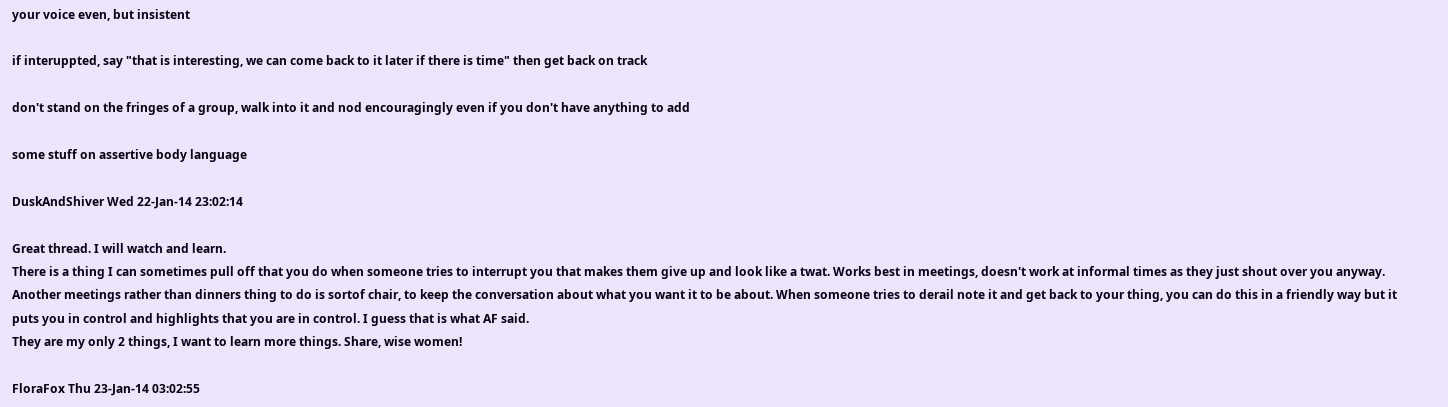your voice even, but insistent

if interuppted, say "that is interesting, we can come back to it later if there is time" then get back on track

don't stand on the fringes of a group, walk into it and nod encouragingly even if you don't have anything to add

some stuff on assertive body language

DuskAndShiver Wed 22-Jan-14 23:02:14

Great thread. I will watch and learn.
There is a thing I can sometimes pull off that you do when someone tries to interrupt you that makes them give up and look like a twat. Works best in meetings, doesn't work at informal times as they just shout over you anyway.
Another meetings rather than dinners thing to do is sortof chair, to keep the conversation about what you want it to be about. When someone tries to derail note it and get back to your thing, you can do this in a friendly way but it puts you in control and highlights that you are in control. I guess that is what AF said.
They are my only 2 things, I want to learn more things. Share, wise women!

FloraFox Thu 23-Jan-14 03:02:55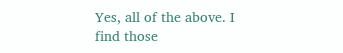Yes, all of the above. I find those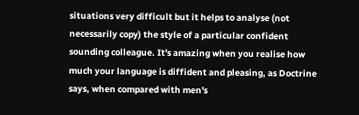situations very difficult but it helps to analyse (not necessarily copy) the style of a particular confident sounding colleague. It's amazing when you realise how much your language is diffident and pleasing, as Doctrine says, when compared with men's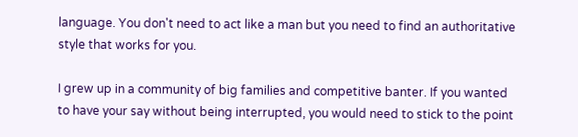language. You don't need to act like a man but you need to find an authoritative style that works for you.

I grew up in a community of big families and competitive banter. If you wanted to have your say without being interrupted, you would need to stick to the point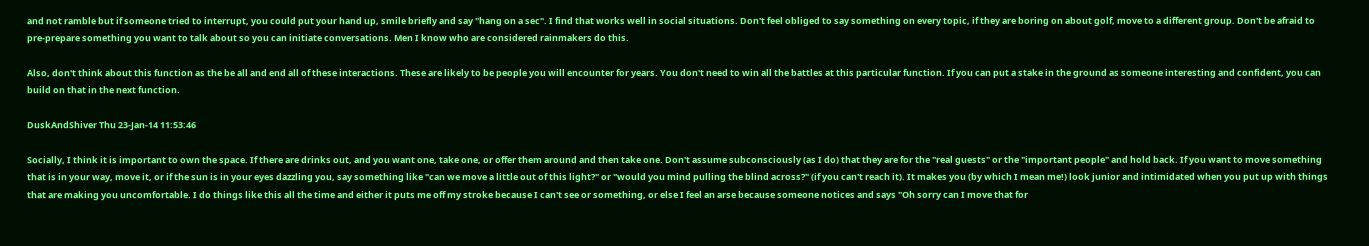and not ramble but if someone tried to interrupt, you could put your hand up, smile briefly and say "hang on a sec". I find that works well in social situations. Don't feel obliged to say something on every topic, if they are boring on about golf, move to a different group. Don't be afraid to pre-prepare something you want to talk about so you can initiate conversations. Men I know who are considered rainmakers do this.

Also, don't think about this function as the be all and end all of these interactions. These are likely to be people you will encounter for years. You don't need to win all the battles at this particular function. If you can put a stake in the ground as someone interesting and confident, you can build on that in the next function.

DuskAndShiver Thu 23-Jan-14 11:53:46

Socially, I think it is important to own the space. If there are drinks out, and you want one, take one, or offer them around and then take one. Don't assume subconsciously (as I do) that they are for the "real guests" or the "important people" and hold back. If you want to move something that is in your way, move it, or if the sun is in your eyes dazzling you, say something like "can we move a little out of this light?" or "would you mind pulling the blind across?" (if you can't reach it). It makes you (by which I mean me!) look junior and intimidated when you put up with things that are making you uncomfortable. I do things like this all the time and either it puts me off my stroke because I can't see or something, or else I feel an arse because someone notices and says "Oh sorry can I move that for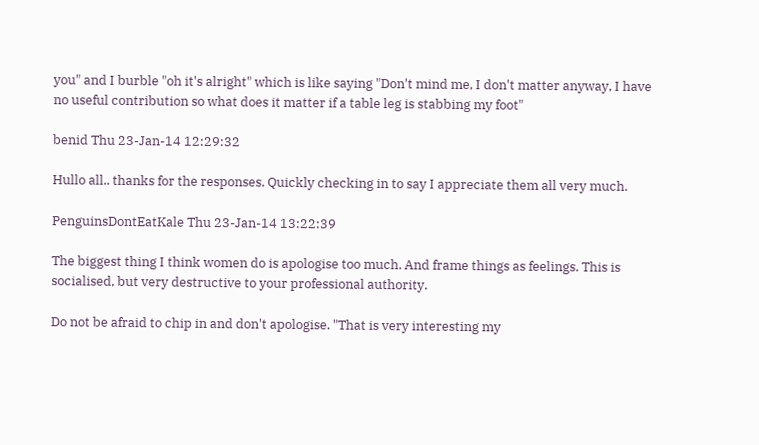you" and I burble "oh it's alright" which is like saying "Don't mind me, I don't matter anyway, I have no useful contribution so what does it matter if a table leg is stabbing my foot"

benid Thu 23-Jan-14 12:29:32

Hullo all.. thanks for the responses. Quickly checking in to say I appreciate them all very much.

PenguinsDontEatKale Thu 23-Jan-14 13:22:39

The biggest thing I think women do is apologise too much. And frame things as feelings. This is socialised, but very destructive to your professional authority.

Do not be afraid to chip in and don't apologise. "That is very interesting my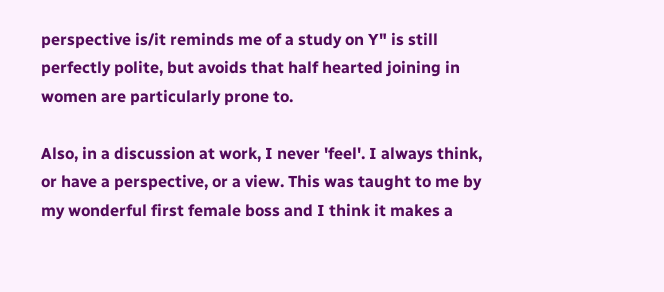perspective is/it reminds me of a study on Y" is still perfectly polite, but avoids that half hearted joining in women are particularly prone to.

Also, in a discussion at work, I never 'feel'. I always think, or have a perspective, or a view. This was taught to me by my wonderful first female boss and I think it makes a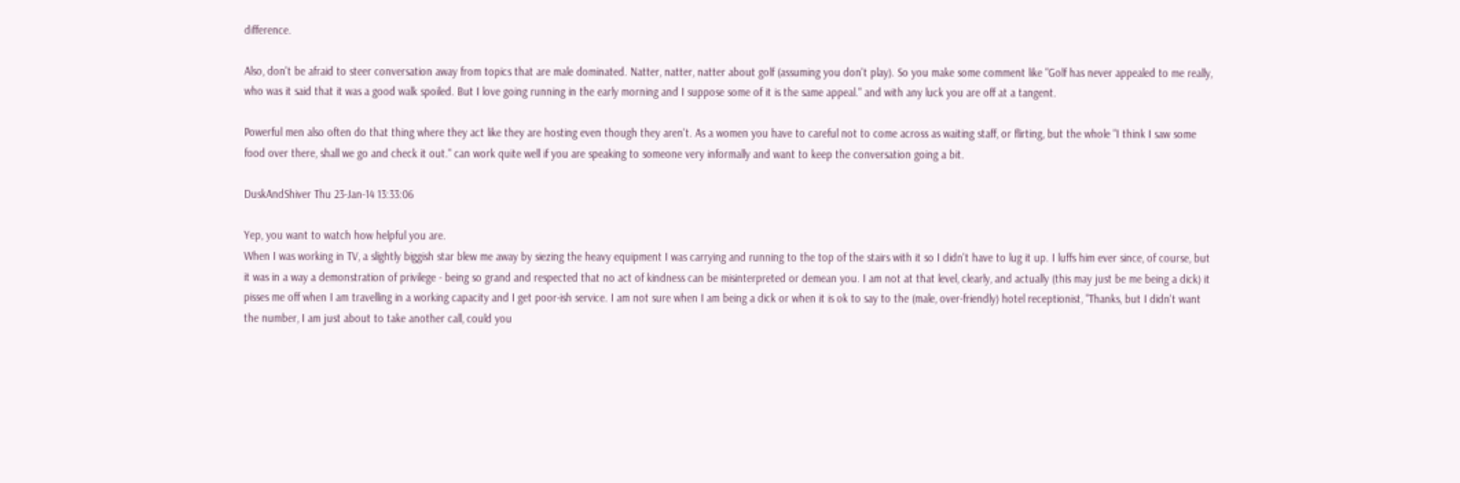difference.

Also, don't be afraid to steer conversation away from topics that are male dominated. Natter, natter, natter about golf (assuming you don't play). So you make some comment like "Golf has never appealed to me really, who was it said that it was a good walk spoiled. But I love going running in the early morning and I suppose some of it is the same appeal." and with any luck you are off at a tangent.

Powerful men also often do that thing where they act like they are hosting even though they aren't. As a women you have to careful not to come across as waiting staff, or flirting, but the whole "I think I saw some food over there, shall we go and check it out." can work quite well if you are speaking to someone very informally and want to keep the conversation going a bit.

DuskAndShiver Thu 23-Jan-14 13:33:06

Yep, you want to watch how helpful you are.
When I was working in TV, a slightly biggish star blew me away by siezing the heavy equipment I was carrying and running to the top of the stairs with it so I didn't have to lug it up. I luffs him ever since, of course, but it was in a way a demonstration of privilege - being so grand and respected that no act of kindness can be misinterpreted or demean you. I am not at that level, clearly, and actually (this may just be me being a dick) it pisses me off when I am travelling in a working capacity and I get poor-ish service. I am not sure when I am being a dick or when it is ok to say to the (male, over-friendly) hotel receptionist, "Thanks, but I didn't want the number, I am just about to take another call, could you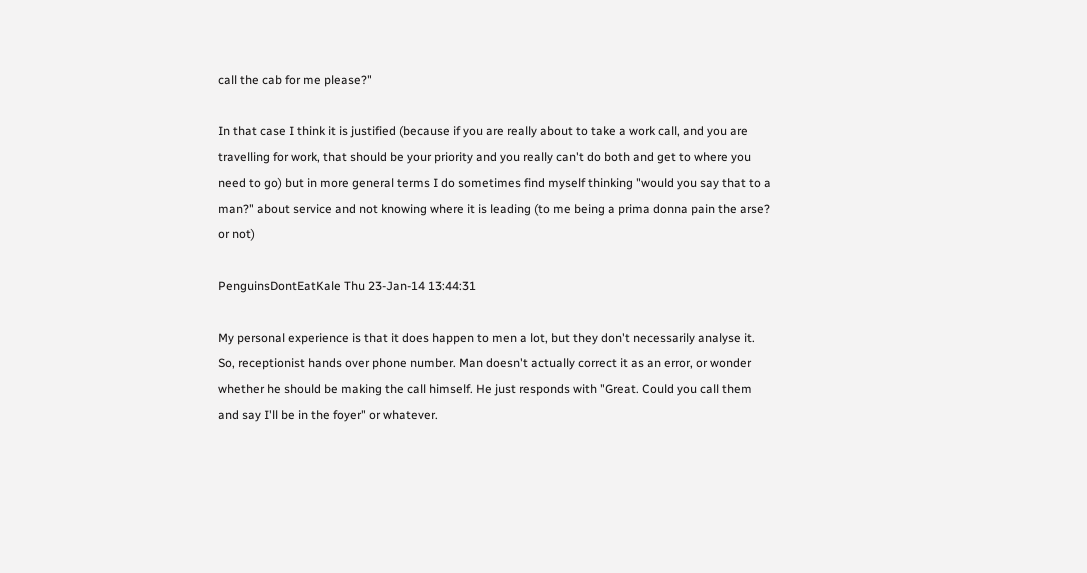call the cab for me please?"

In that case I think it is justified (because if you are really about to take a work call, and you are travelling for work, that should be your priority and you really can't do both and get to where you need to go) but in more general terms I do sometimes find myself thinking "would you say that to a man?" about service and not knowing where it is leading (to me being a prima donna pain the arse? or not)

PenguinsDontEatKale Thu 23-Jan-14 13:44:31

My personal experience is that it does happen to men a lot, but they don't necessarily analyse it. So, receptionist hands over phone number. Man doesn't actually correct it as an error, or wonder whether he should be making the call himself. He just responds with "Great. Could you call them and say I'll be in the foyer" or whatever.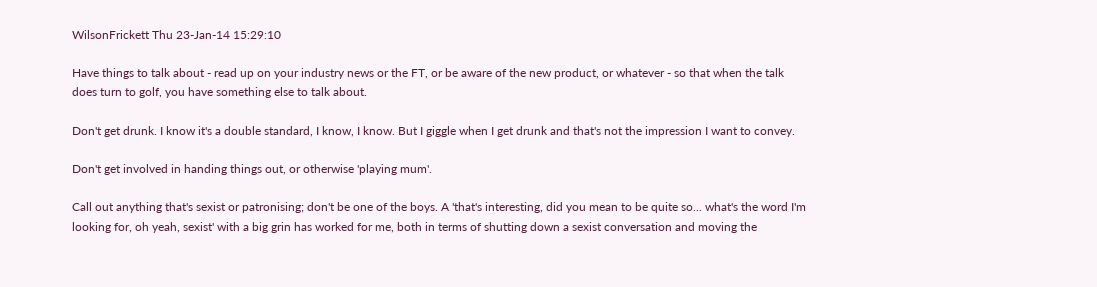WilsonFrickett Thu 23-Jan-14 15:29:10

Have things to talk about - read up on your industry news or the FT, or be aware of the new product, or whatever - so that when the talk does turn to golf, you have something else to talk about.

Don't get drunk. I know it's a double standard, I know, I know. But I giggle when I get drunk and that's not the impression I want to convey.

Don't get involved in handing things out, or otherwise 'playing mum'.

Call out anything that's sexist or patronising; don't be one of the boys. A 'that's interesting, did you mean to be quite so... what's the word I'm looking for, oh yeah, sexist' with a big grin has worked for me, both in terms of shutting down a sexist conversation and moving the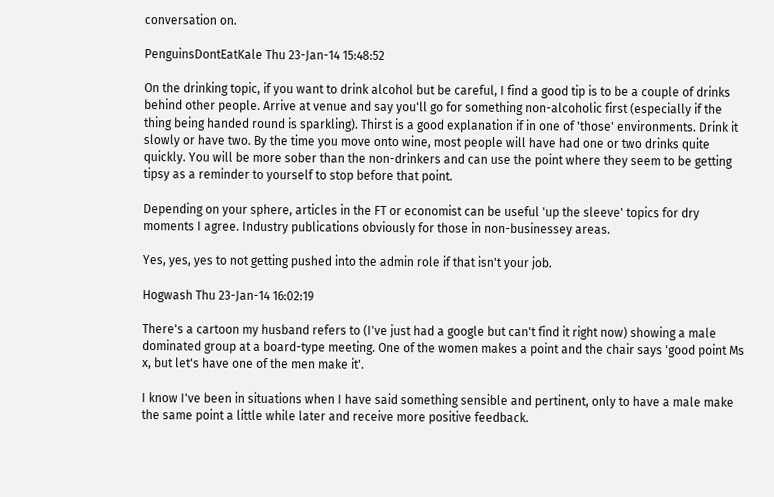conversation on.

PenguinsDontEatKale Thu 23-Jan-14 15:48:52

On the drinking topic, if you want to drink alcohol but be careful, I find a good tip is to be a couple of drinks behind other people. Arrive at venue and say you'll go for something non-alcoholic first (especially if the thing being handed round is sparkling). Thirst is a good explanation if in one of 'those' environments. Drink it slowly or have two. By the time you move onto wine, most people will have had one or two drinks quite quickly. You will be more sober than the non-drinkers and can use the point where they seem to be getting tipsy as a reminder to yourself to stop before that point.

Depending on your sphere, articles in the FT or economist can be useful 'up the sleeve' topics for dry moments I agree. Industry publications obviously for those in non-businessey areas.

Yes, yes, yes to not getting pushed into the admin role if that isn't your job.

Hogwash Thu 23-Jan-14 16:02:19

There's a cartoon my husband refers to (I've just had a google but can't find it right now) showing a male dominated group at a board-type meeting. One of the women makes a point and the chair says 'good point Ms x, but let's have one of the men make it'.

I know I've been in situations when I have said something sensible and pertinent, only to have a male make the same point a little while later and receive more positive feedback.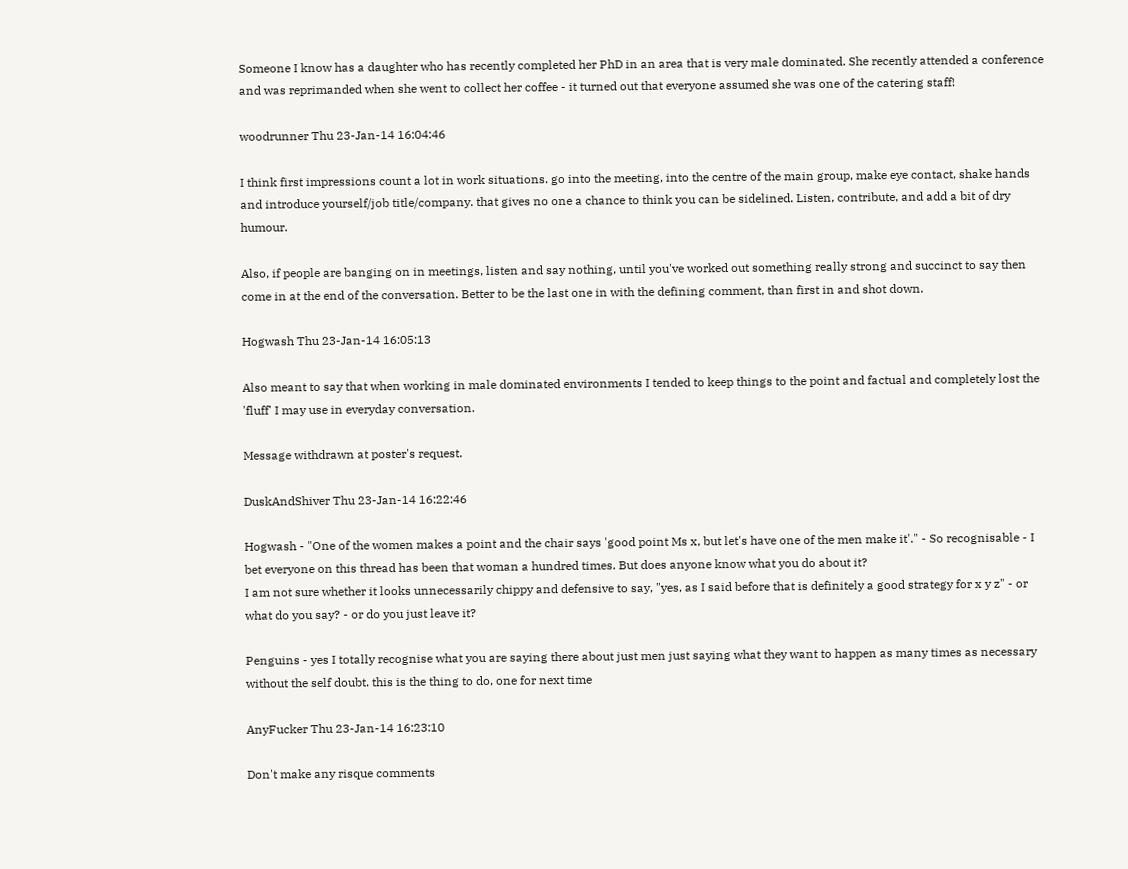Someone I know has a daughter who has recently completed her PhD in an area that is very male dominated. She recently attended a conference and was reprimanded when she went to collect her coffee - it turned out that everyone assumed she was one of the catering staff!

woodrunner Thu 23-Jan-14 16:04:46

I think first impressions count a lot in work situations. go into the meeting, into the centre of the main group, make eye contact, shake hands and introduce yourself/job title/company. that gives no one a chance to think you can be sidelined. Listen, contribute, and add a bit of dry humour.

Also, if people are banging on in meetings, listen and say nothing, until you've worked out something really strong and succinct to say then come in at the end of the conversation. Better to be the last one in with the defining comment, than first in and shot down.

Hogwash Thu 23-Jan-14 16:05:13

Also meant to say that when working in male dominated environments I tended to keep things to the point and factual and completely lost the 'fluff' I may use in everyday conversation.

Message withdrawn at poster's request.

DuskAndShiver Thu 23-Jan-14 16:22:46

Hogwash - "One of the women makes a point and the chair says 'good point Ms x, but let's have one of the men make it'." - So recognisable - I bet everyone on this thread has been that woman a hundred times. But does anyone know what you do about it?
I am not sure whether it looks unnecessarily chippy and defensive to say, "yes, as I said before that is definitely a good strategy for x y z" - or what do you say? - or do you just leave it?

Penguins - yes I totally recognise what you are saying there about just men just saying what they want to happen as many times as necessary without the self doubt. this is the thing to do, one for next time

AnyFucker Thu 23-Jan-14 16:23:10

Don't make any risque comments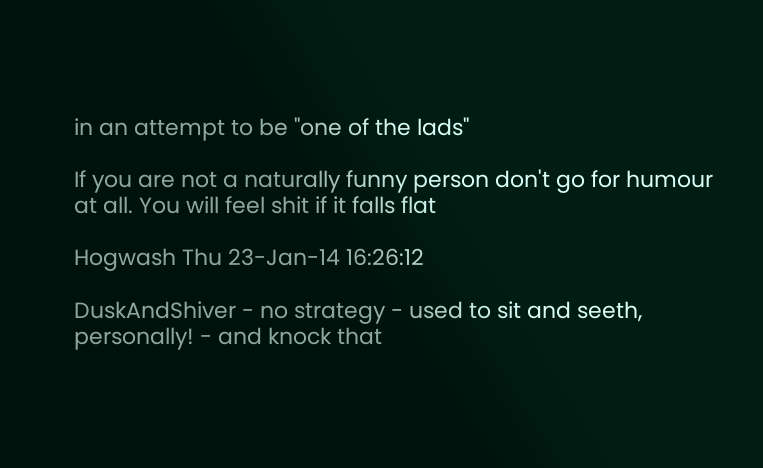in an attempt to be "one of the lads"

If you are not a naturally funny person don't go for humour at all. You will feel shit if it falls flat

Hogwash Thu 23-Jan-14 16:26:12

DuskAndShiver - no strategy - used to sit and seeth, personally! - and knock that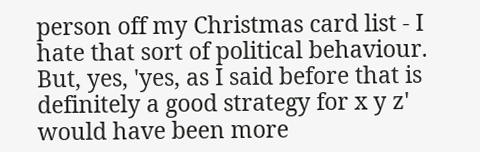person off my Christmas card list - I hate that sort of political behaviour. But, yes, 'yes, as I said before that is definitely a good strategy for x y z' would have been more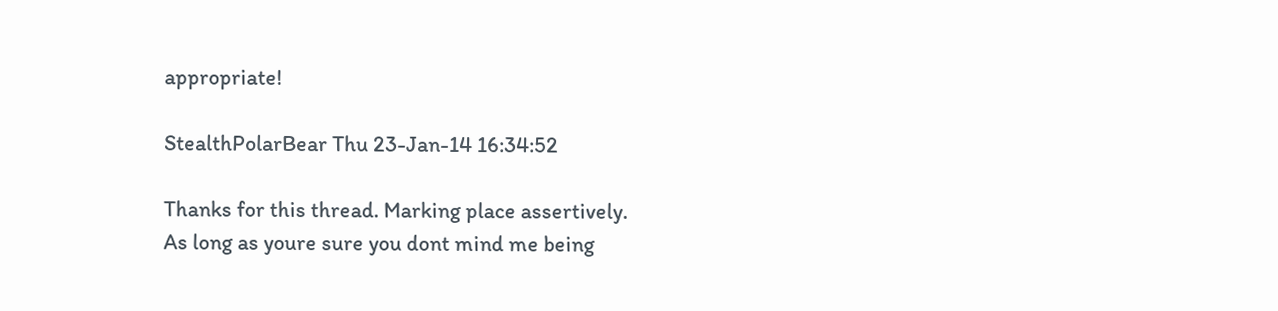appropriate!

StealthPolarBear Thu 23-Jan-14 16:34:52

Thanks for this thread. Marking place assertively.
As long as youre sure you dont mind me being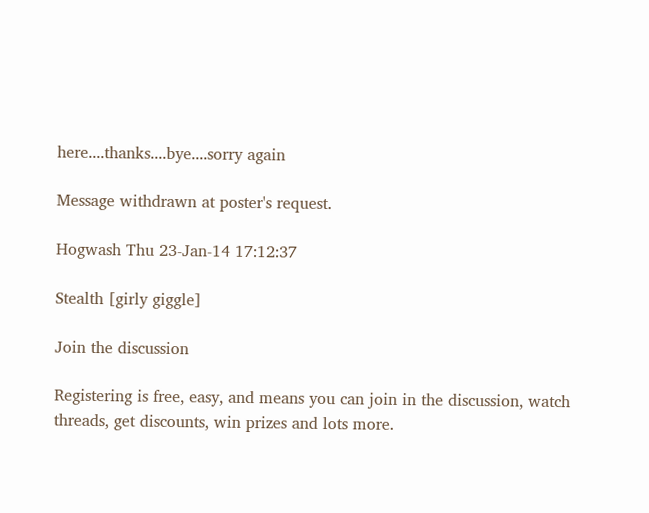here....thanks....bye....sorry again

Message withdrawn at poster's request.

Hogwash Thu 23-Jan-14 17:12:37

Stealth [girly giggle]

Join the discussion

Registering is free, easy, and means you can join in the discussion, watch threads, get discounts, win prizes and lots more.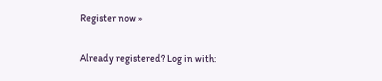Register now »

Already registered? Log in with: